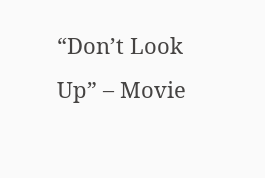“Don’t Look Up” – Movie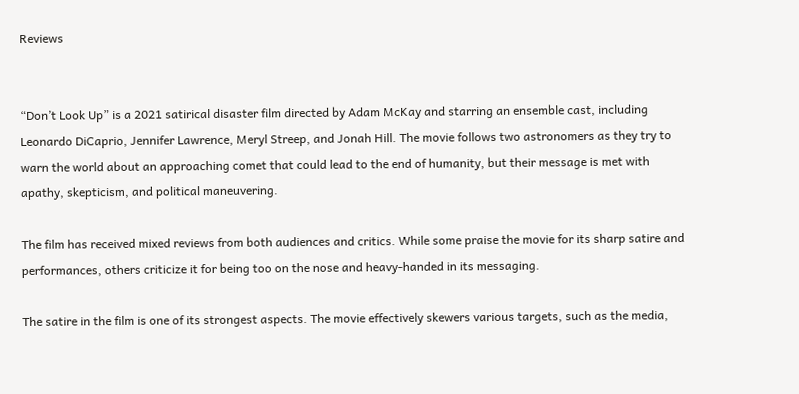Reviews


“Don’t Look Up” is a 2021 satirical disaster film directed by Adam McKay and starring an ensemble cast, including Leonardo DiCaprio, Jennifer Lawrence, Meryl Streep, and Jonah Hill. The movie follows two astronomers as they try to warn the world about an approaching comet that could lead to the end of humanity, but their message is met with apathy, skepticism, and political maneuvering.

The film has received mixed reviews from both audiences and critics. While some praise the movie for its sharp satire and performances, others criticize it for being too on the nose and heavy-handed in its messaging.

The satire in the film is one of its strongest aspects. The movie effectively skewers various targets, such as the media,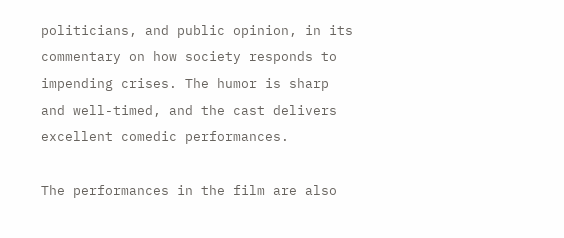politicians, and public opinion, in its commentary on how society responds to impending crises. The humor is sharp and well-timed, and the cast delivers excellent comedic performances.

The performances in the film are also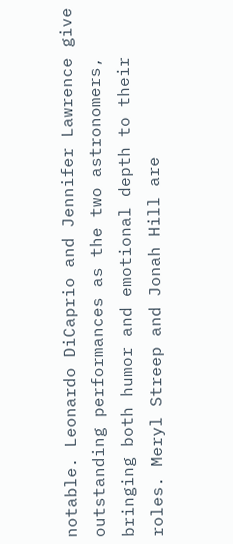notable. Leonardo DiCaprio and Jennifer Lawrence give outstanding performances as the two astronomers, bringing both humor and emotional depth to their roles. Meryl Streep and Jonah Hill are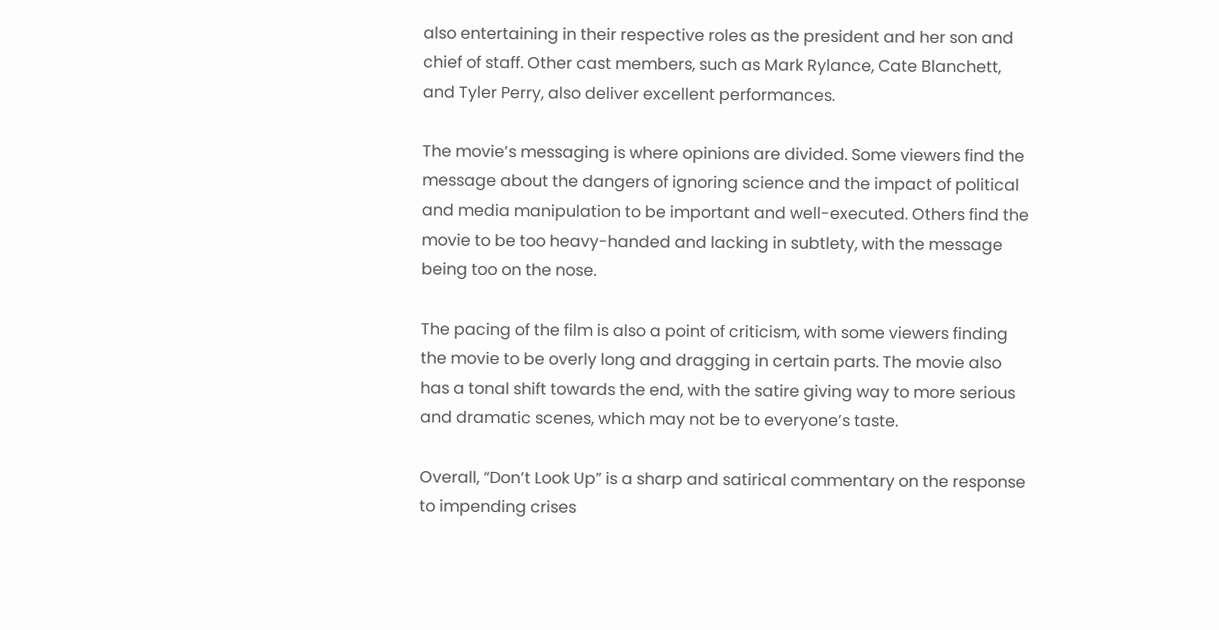also entertaining in their respective roles as the president and her son and chief of staff. Other cast members, such as Mark Rylance, Cate Blanchett, and Tyler Perry, also deliver excellent performances.

The movie’s messaging is where opinions are divided. Some viewers find the message about the dangers of ignoring science and the impact of political and media manipulation to be important and well-executed. Others find the movie to be too heavy-handed and lacking in subtlety, with the message being too on the nose.

The pacing of the film is also a point of criticism, with some viewers finding the movie to be overly long and dragging in certain parts. The movie also has a tonal shift towards the end, with the satire giving way to more serious and dramatic scenes, which may not be to everyone’s taste.

Overall, “Don’t Look Up” is a sharp and satirical commentary on the response to impending crises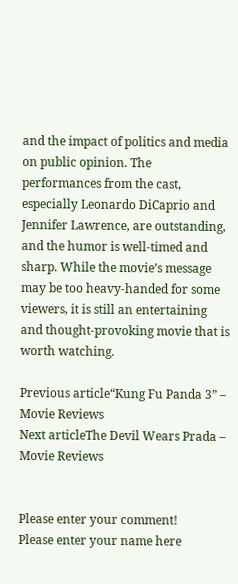and the impact of politics and media on public opinion. The performances from the cast, especially Leonardo DiCaprio and Jennifer Lawrence, are outstanding, and the humor is well-timed and sharp. While the movie’s message may be too heavy-handed for some viewers, it is still an entertaining and thought-provoking movie that is worth watching.

Previous article“Kung Fu Panda 3” – Movie Reviews
Next articleThe Devil Wears Prada – Movie Reviews


Please enter your comment!
Please enter your name here